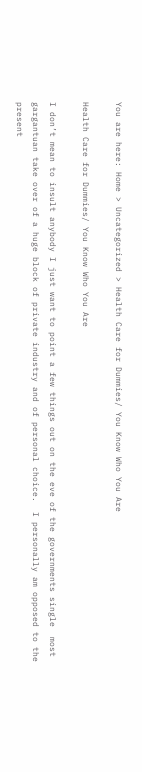You are here: Home > Uncategorized > Health Care for Dummies/ You Know Who You Are

Health Care for Dummies/ You Know Who You Are

I don’t mean to insult anybody I just want to point a few things out on the eve of the governments single  most gargantuan take over of a huge block of private industry and of personal choice.  I personally am opposed to the present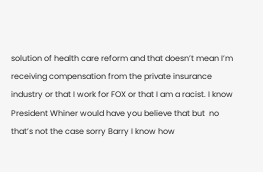solution of health care reform and that doesn’t mean I’m receiving compensation from the private insurance industry or that I work for FOX or that I am a racist. I know President Whiner would have you believe that but  no that’s not the case sorry Barry I know how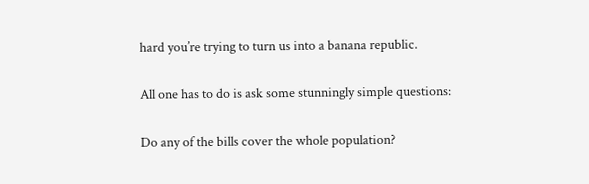hard you’re trying to turn us into a banana republic.

All one has to do is ask some stunningly simple questions:

Do any of the bills cover the whole population?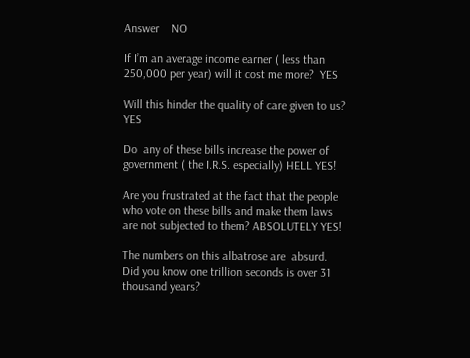Answer    NO

If I’m an average income earner ( less than 250,000 per year) will it cost me more?  YES

Will this hinder the quality of care given to us?   YES

Do  any of these bills increase the power of  government ( the I.R.S. especially) HELL YES!

Are you frustrated at the fact that the people who vote on these bills and make them laws are not subjected to them? ABSOLUTELY YES!

The numbers on this albatrose are  absurd. Did you know one trillion seconds is over 31 thousand years?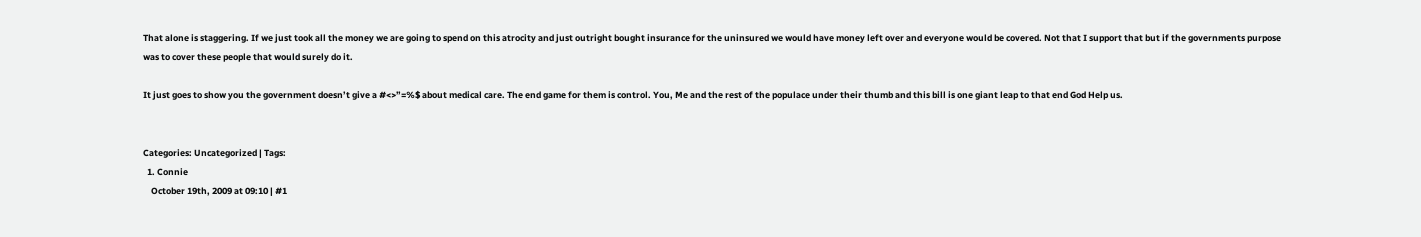That alone is staggering. If we just took all the money we are going to spend on this atrocity and just outright bought insurance for the uninsured we would have money left over and everyone would be covered. Not that I support that but if the governments purpose was to cover these people that would surely do it.

It just goes to show you the government doesn’t give a #<>”=%$ about medical care. The end game for them is control. You, Me and the rest of the populace under their thumb and this bill is one giant leap to that end God Help us.


Categories: Uncategorized | Tags:
  1. Connie
    October 19th, 2009 at 09:10 | #1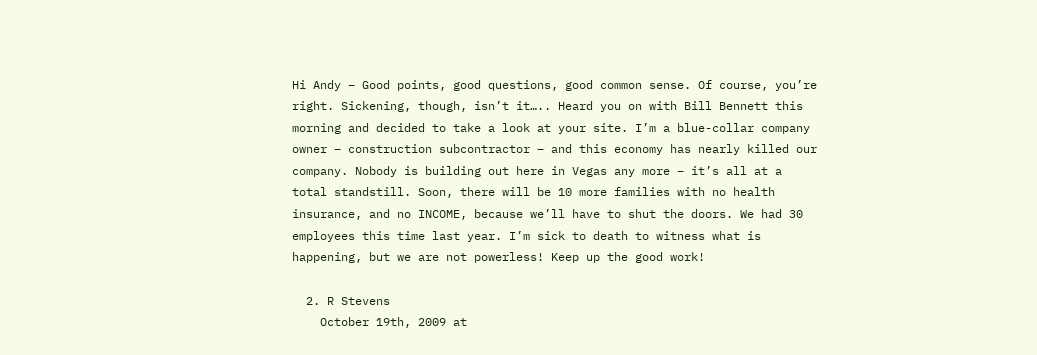Hi Andy – Good points, good questions, good common sense. Of course, you’re right. Sickening, though, isn’t it….. Heard you on with Bill Bennett this morning and decided to take a look at your site. I’m a blue-collar company owner – construction subcontractor – and this economy has nearly killed our company. Nobody is building out here in Vegas any more – it’s all at a total standstill. Soon, there will be 10 more families with no health insurance, and no INCOME, because we’ll have to shut the doors. We had 30 employees this time last year. I’m sick to death to witness what is happening, but we are not powerless! Keep up the good work!

  2. R Stevens
    October 19th, 2009 at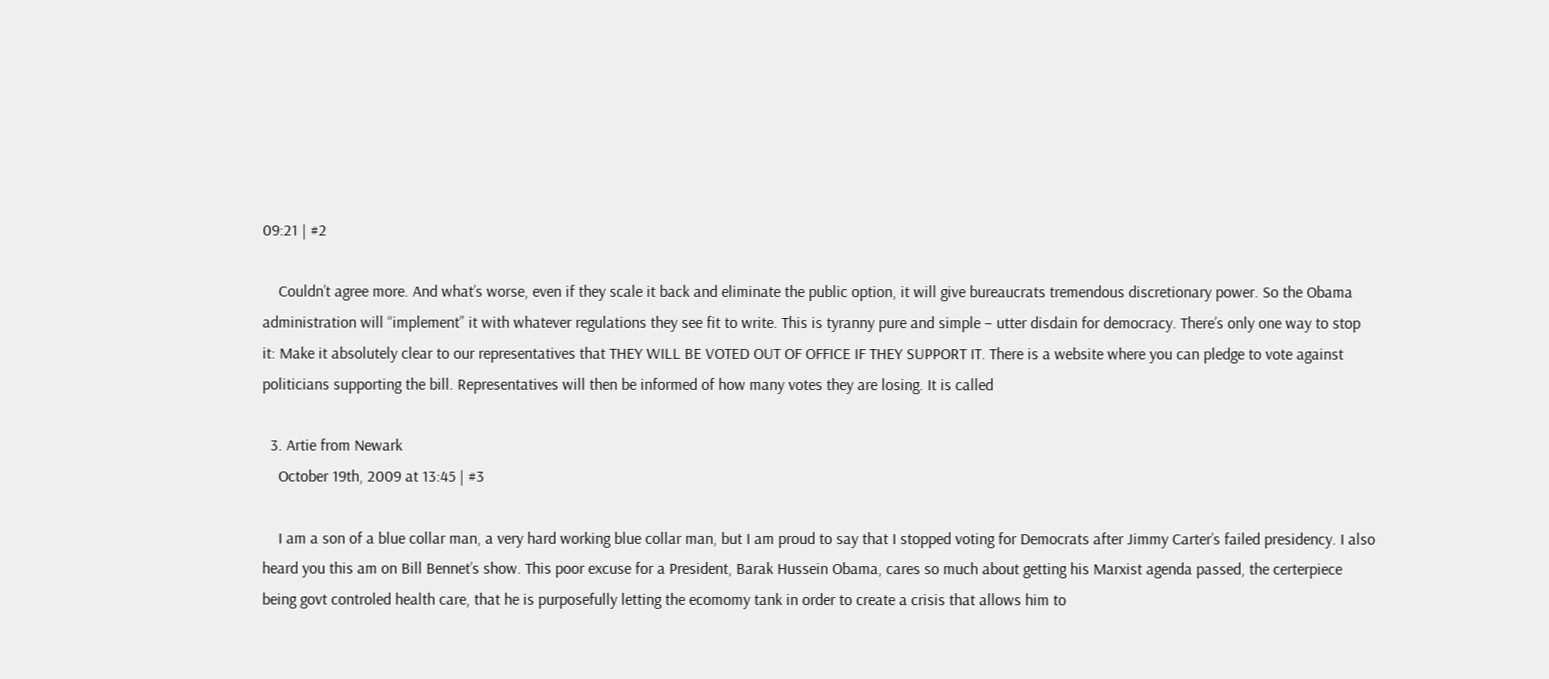09:21 | #2

    Couldn’t agree more. And what’s worse, even if they scale it back and eliminate the public option, it will give bureaucrats tremendous discretionary power. So the Obama administration will “implement” it with whatever regulations they see fit to write. This is tyranny pure and simple – utter disdain for democracy. There’s only one way to stop it: Make it absolutely clear to our representatives that THEY WILL BE VOTED OUT OF OFFICE IF THEY SUPPORT IT. There is a website where you can pledge to vote against politicians supporting the bill. Representatives will then be informed of how many votes they are losing. It is called

  3. Artie from Newark
    October 19th, 2009 at 13:45 | #3

    I am a son of a blue collar man, a very hard working blue collar man, but I am proud to say that I stopped voting for Democrats after Jimmy Carter’s failed presidency. I also heard you this am on Bill Bennet’s show. This poor excuse for a President, Barak Hussein Obama, cares so much about getting his Marxist agenda passed, the certerpiece being govt controled health care, that he is purposefully letting the ecomomy tank in order to create a crisis that allows him to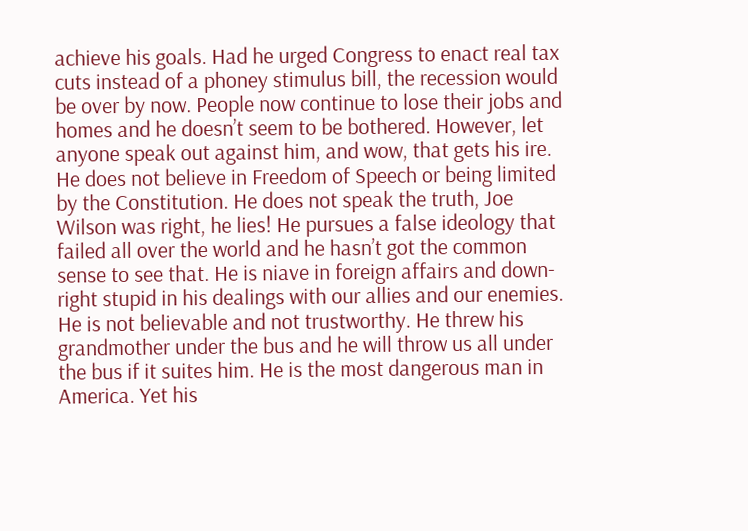achieve his goals. Had he urged Congress to enact real tax cuts instead of a phoney stimulus bill, the recession would be over by now. People now continue to lose their jobs and homes and he doesn’t seem to be bothered. However, let anyone speak out against him, and wow, that gets his ire. He does not believe in Freedom of Speech or being limited by the Constitution. He does not speak the truth, Joe Wilson was right, he lies! He pursues a false ideology that failed all over the world and he hasn’t got the common sense to see that. He is niave in foreign affairs and down-right stupid in his dealings with our allies and our enemies. He is not believable and not trustworthy. He threw his grandmother under the bus and he will throw us all under the bus if it suites him. He is the most dangerous man in America. Yet his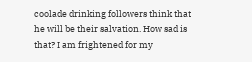coolade drinking followers think that he will be their salvation. How sad is that? I am frightened for my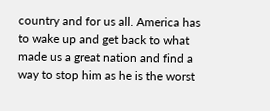country and for us all. America has to wake up and get back to what made us a great nation and find a way to stop him as he is the worst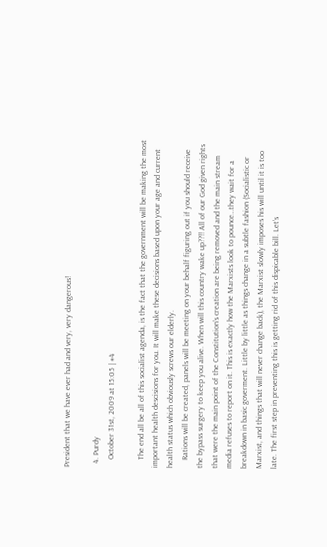President that we have ever had and very, very dangerous!

  4. Purdy
    October 31st, 2009 at 15:05 | #4

    The end all be all of this socialist agenda, is the fact that the government will be making the most important health descisions for you. It will make these decisions based upon your age and current health status which obviously screws our elderly.
    Rations will be created, panels will be meeting on your behalf figuring out if you should receive the bypass surgery to keep you alive. When will this country wake up??!! All of our God given rights that were the main point of the Constitution’s creation are being removed and the main stream media refuses to report on it. This is exactly how the Marxists look to pounce…they wait for a breakdown in basic goverment. Little by little as things change in a subtle fashion (Socialistic or Marxist, and things that will never change back), the Marxist slowly imposes his will until it is too late. The first step in preventing this is getting rid of this dispicable bill. Let’s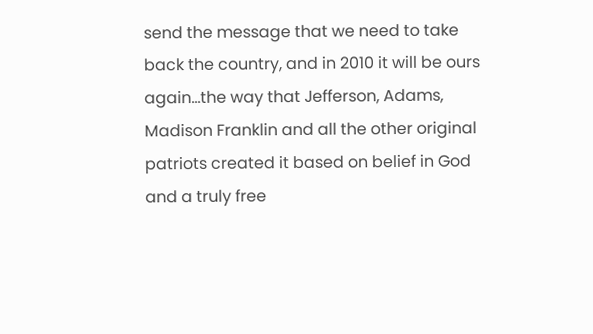send the message that we need to take back the country, and in 2010 it will be ours again…the way that Jefferson, Adams, Madison Franklin and all the other original patriots created it based on belief in God and a truly free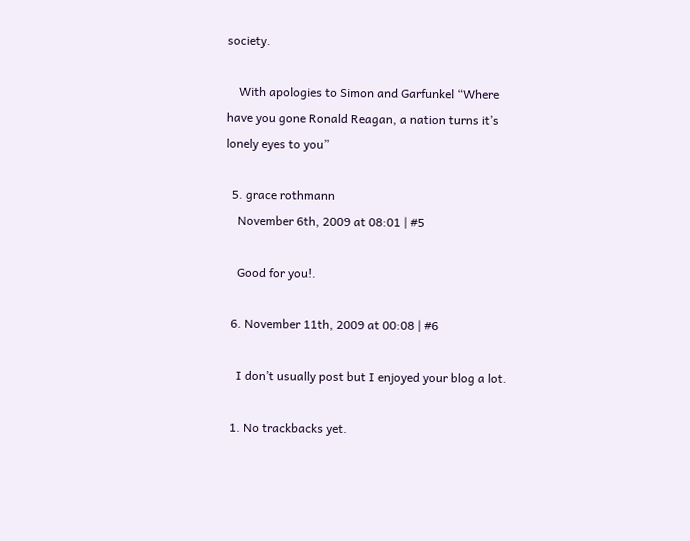society.

    With apologies to Simon and Garfunkel “Where have you gone Ronald Reagan, a nation turns it’s lonely eyes to you”

  5. grace rothmann
    November 6th, 2009 at 08:01 | #5

    Good for you!.

  6. November 11th, 2009 at 00:08 | #6

    I don’t usually post but I enjoyed your blog a lot.

  1. No trackbacks yet.